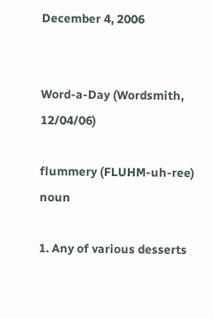December 4, 2006


Word-a-Day (Wordsmith, 12/04/06)

flummery (FLUHM-uh-ree) noun

1. Any of various desserts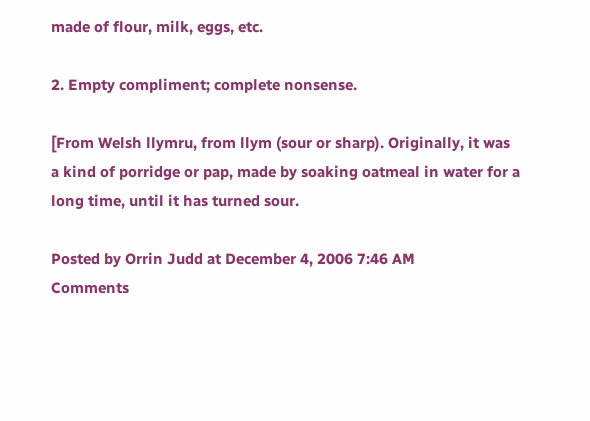made of flour, milk, eggs, etc.

2. Empty compliment; complete nonsense.

[From Welsh llymru, from llym (sour or sharp). Originally, it was
a kind of porridge or pap, made by soaking oatmeal in water for a
long time, until it has turned sour.

Posted by Orrin Judd at December 4, 2006 7:46 AM
Comments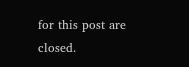for this post are closed.